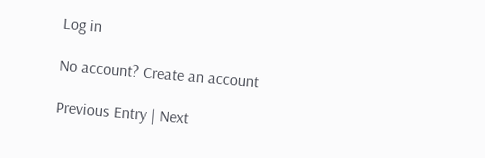Log in

No account? Create an account

Previous Entry | Next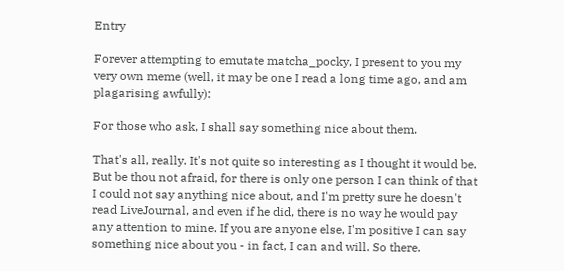Entry

Forever attempting to emutate matcha_pocky, I present to you my very own meme (well, it may be one I read a long time ago, and am plagarising awfully):

For those who ask, I shall say something nice about them.

That's all, really. It's not quite so interesting as I thought it would be. But be thou not afraid, for there is only one person I can think of that I could not say anything nice about, and I'm pretty sure he doesn't read LiveJournal, and even if he did, there is no way he would pay any attention to mine. If you are anyone else, I'm positive I can say something nice about you - in fact, I can and will. So there.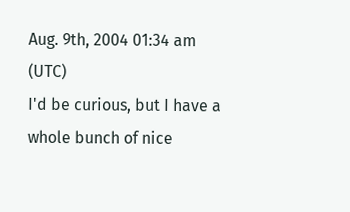Aug. 9th, 2004 01:34 am (UTC)
I'd be curious, but I have a whole bunch of nice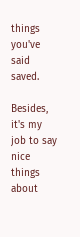things you've said saved.

Besides, it's my job to say nice things about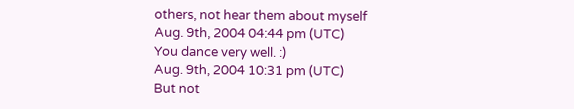others, not hear them about myself
Aug. 9th, 2004 04:44 pm (UTC)
You dance very well. :)
Aug. 9th, 2004 10:31 pm (UTC)
But not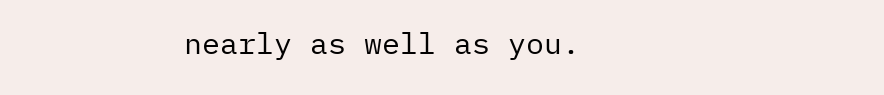nearly as well as you.